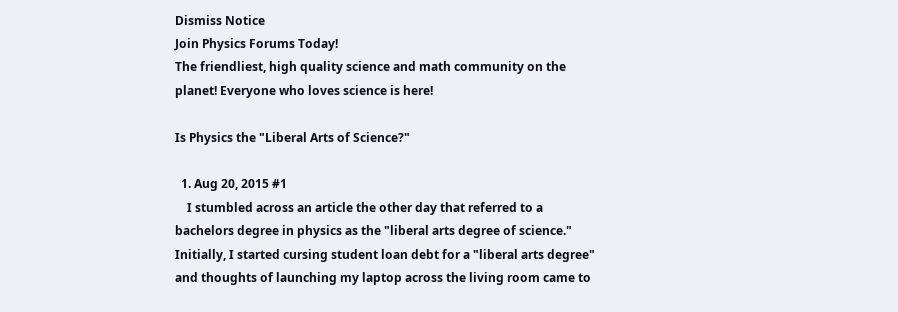Dismiss Notice
Join Physics Forums Today!
The friendliest, high quality science and math community on the planet! Everyone who loves science is here!

Is Physics the "Liberal Arts of Science?"

  1. Aug 20, 2015 #1
    I stumbled across an article the other day that referred to a bachelors degree in physics as the "liberal arts degree of science." Initially, I started cursing student loan debt for a "liberal arts degree" and thoughts of launching my laptop across the living room came to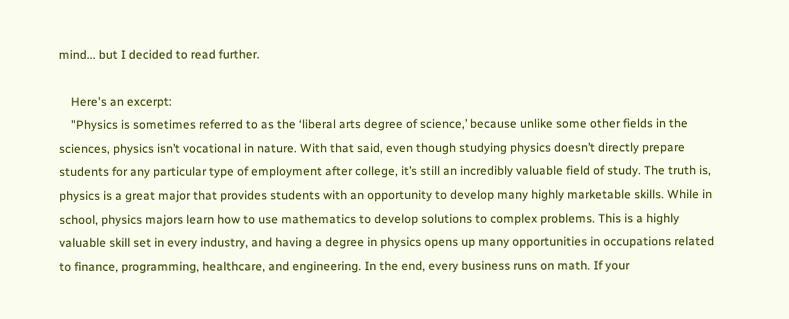mind... but I decided to read further.

    Here's an excerpt:
    "Physics is sometimes referred to as the ‘liberal arts degree of science,’ because unlike some other fields in the sciences, physics isn’t vocational in nature. With that said, even though studying physics doesn’t directly prepare students for any particular type of employment after college, it’s still an incredibly valuable field of study. The truth is, physics is a great major that provides students with an opportunity to develop many highly marketable skills. While in school, physics majors learn how to use mathematics to develop solutions to complex problems. This is a highly valuable skill set in every industry, and having a degree in physics opens up many opportunities in occupations related to finance, programming, healthcare, and engineering. In the end, every business runs on math. If your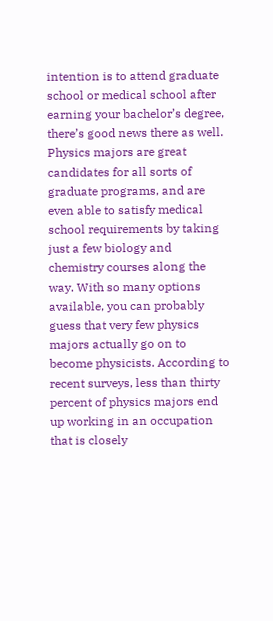intention is to attend graduate school or medical school after earning your bachelor’s degree, there’s good news there as well. Physics majors are great candidates for all sorts of graduate programs, and are even able to satisfy medical school requirements by taking just a few biology and chemistry courses along the way. With so many options available, you can probably guess that very few physics majors actually go on to become physicists. According to recent surveys, less than thirty percent of physics majors end up working in an occupation that is closely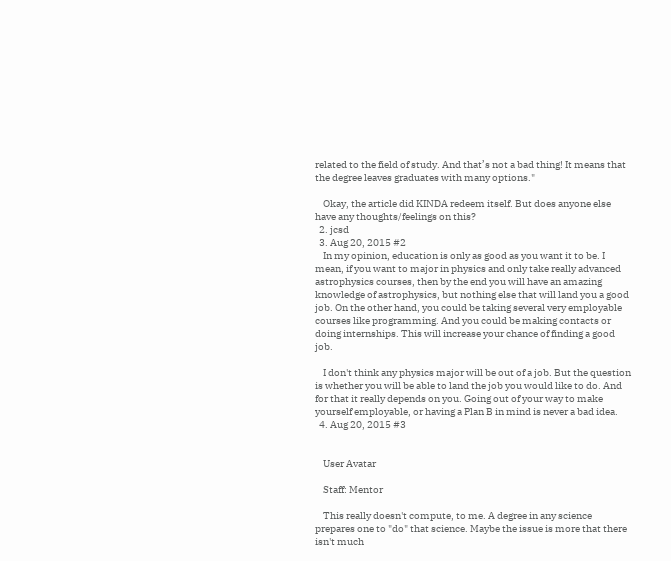related to the field of study. And that’s not a bad thing! It means that the degree leaves graduates with many options."

    Okay, the article did KINDA redeem itself. But does anyone else have any thoughts/feelings on this?
  2. jcsd
  3. Aug 20, 2015 #2
    In my opinion, education is only as good as you want it to be. I mean, if you want to major in physics and only take really advanced astrophysics courses, then by the end you will have an amazing knowledge of astrophysics, but nothing else that will land you a good job. On the other hand, you could be taking several very employable courses like programming. And you could be making contacts or doing internships. This will increase your chance of finding a good job.

    I don't think any physics major will be out of a job. But the question is whether you will be able to land the job you would like to do. And for that it really depends on you. Going out of your way to make yourself employable, or having a Plan B in mind is never a bad idea.
  4. Aug 20, 2015 #3


    User Avatar

    Staff: Mentor

    This really doesn't compute, to me. A degree in any science prepares one to "do" that science. Maybe the issue is more that there isn't much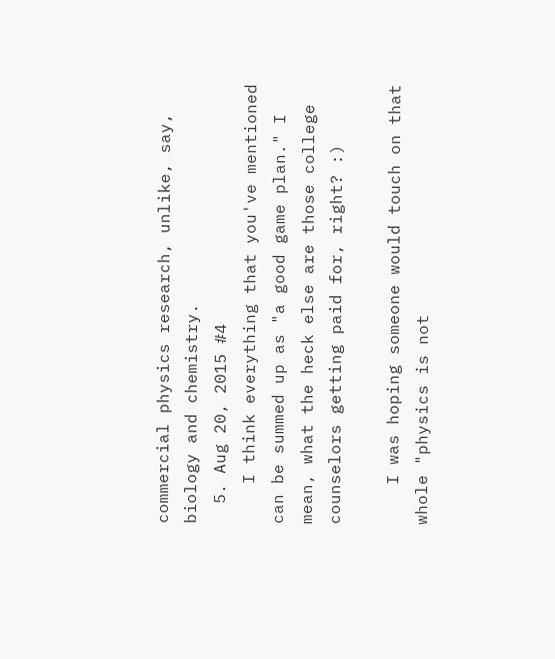commercial physics research, unlike, say, biology and chemistry.
  5. Aug 20, 2015 #4
    I think everything that you've mentioned can be summed up as "a good game plan." I mean, what the heck else are those college counselors getting paid for, right? :)

    I was hoping someone would touch on that whole "physics is not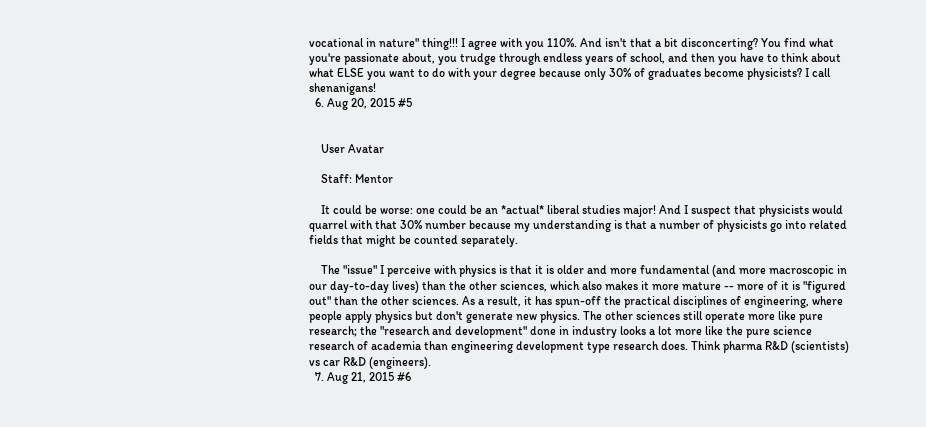vocational in nature" thing!!! I agree with you 110%. And isn't that a bit disconcerting? You find what you're passionate about, you trudge through endless years of school, and then you have to think about what ELSE you want to do with your degree because only 30% of graduates become physicists? I call shenanigans!
  6. Aug 20, 2015 #5


    User Avatar

    Staff: Mentor

    It could be worse: one could be an *actual* liberal studies major! And I suspect that physicists would quarrel with that 30% number because my understanding is that a number of physicists go into related fields that might be counted separately.

    The "issue" I perceive with physics is that it is older and more fundamental (and more macroscopic in our day-to-day lives) than the other sciences, which also makes it more mature -- more of it is "figured out" than the other sciences. As a result, it has spun-off the practical disciplines of engineering, where people apply physics but don't generate new physics. The other sciences still operate more like pure research; the "research and development" done in industry looks a lot more like the pure science research of academia than engineering development type research does. Think pharma R&D (scientists) vs car R&D (engineers).
  7. Aug 21, 2015 #6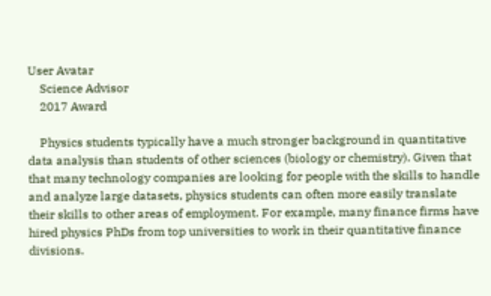User Avatar
    Science Advisor
    2017 Award

    Physics students typically have a much stronger background in quantitative data analysis than students of other sciences (biology or chemistry). Given that that many technology companies are looking for people with the skills to handle and analyze large datasets, physics students can often more easily translate their skills to other areas of employment. For example, many finance firms have hired physics PhDs from top universities to work in their quantitative finance divisions.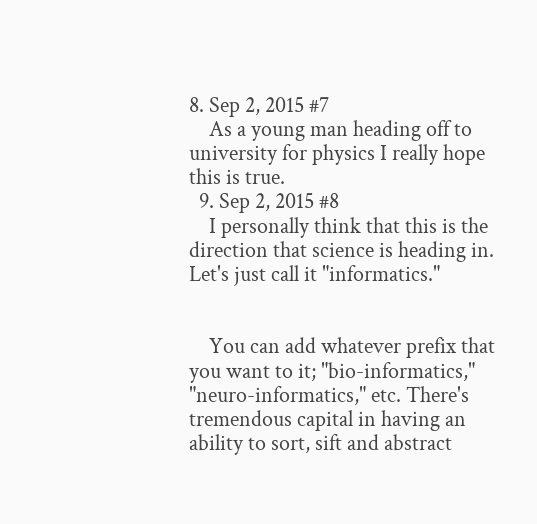8. Sep 2, 2015 #7
    As a young man heading off to university for physics I really hope this is true.
  9. Sep 2, 2015 #8
    I personally think that this is the direction that science is heading in. Let's just call it "informatics."


    You can add whatever prefix that you want to it; "bio-informatics," "neuro-informatics," etc. There's tremendous capital in having an ability to sort, sift and abstract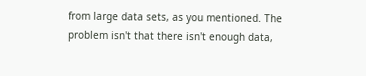from large data sets, as you mentioned. The problem isn't that there isn't enough data,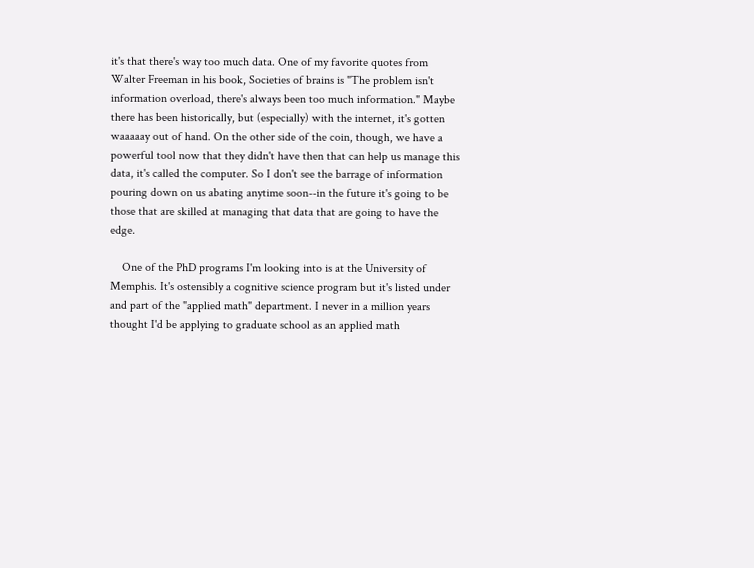it's that there's way too much data. One of my favorite quotes from Walter Freeman in his book, Societies of brains is "The problem isn't information overload, there's always been too much information." Maybe there has been historically, but (especially) with the internet, it's gotten waaaaay out of hand. On the other side of the coin, though, we have a powerful tool now that they didn't have then that can help us manage this data, it's called the computer. So I don't see the barrage of information pouring down on us abating anytime soon--in the future it's going to be those that are skilled at managing that data that are going to have the edge.

    One of the PhD programs I'm looking into is at the University of Memphis. It's ostensibly a cognitive science program but it's listed under and part of the "applied math" department. I never in a million years thought I'd be applying to graduate school as an applied math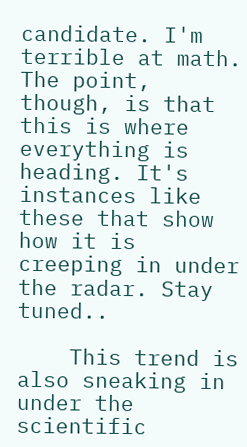candidate. I'm terrible at math. The point, though, is that this is where everything is heading. It's instances like these that show how it is creeping in under the radar. Stay tuned..

    This trend is also sneaking in under the scientific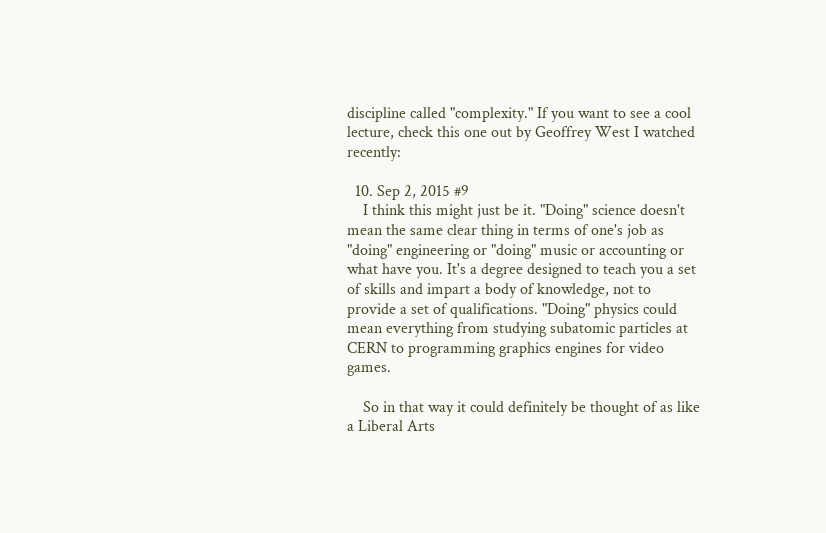discipline called "complexity." If you want to see a cool lecture, check this one out by Geoffrey West I watched recently:

  10. Sep 2, 2015 #9
    I think this might just be it. "Doing" science doesn't mean the same clear thing in terms of one's job as "doing" engineering or "doing" music or accounting or what have you. It's a degree designed to teach you a set of skills and impart a body of knowledge, not to provide a set of qualifications. "Doing" physics could mean everything from studying subatomic particles at CERN to programming graphics engines for video games.

    So in that way it could definitely be thought of as like a Liberal Arts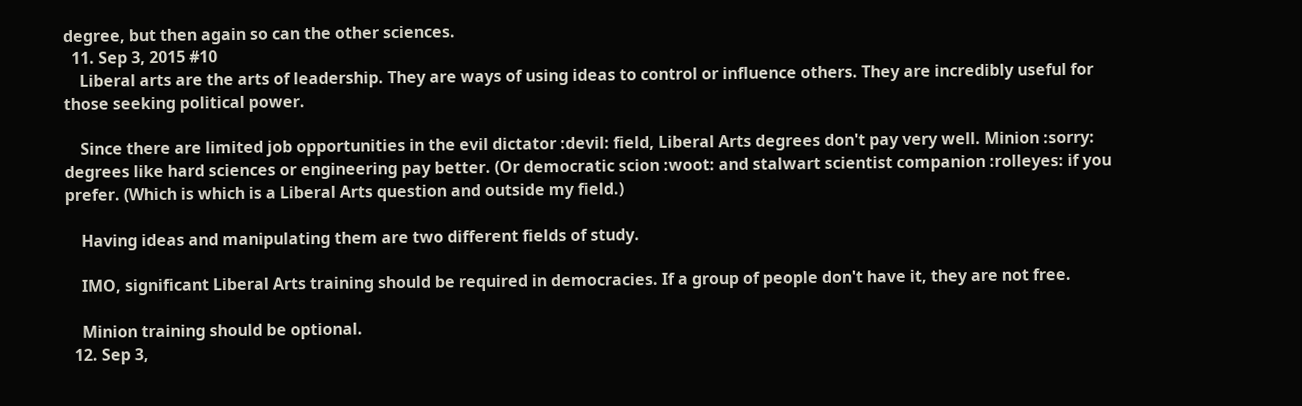degree, but then again so can the other sciences.
  11. Sep 3, 2015 #10
    Liberal arts are the arts of leadership. They are ways of using ideas to control or influence others. They are incredibly useful for those seeking political power.

    Since there are limited job opportunities in the evil dictator :devil: field, Liberal Arts degrees don't pay very well. Minion :sorry: degrees like hard sciences or engineering pay better. (Or democratic scion :woot: and stalwart scientist companion :rolleyes: if you prefer. (Which is which is a Liberal Arts question and outside my field.)

    Having ideas and manipulating them are two different fields of study.

    IMO, significant Liberal Arts training should be required in democracies. If a group of people don't have it, they are not free.

    Minion training should be optional.
  12. Sep 3,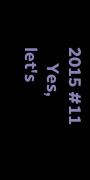2015 #11
    Yes, let's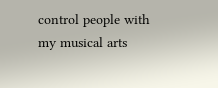control people with my musical arts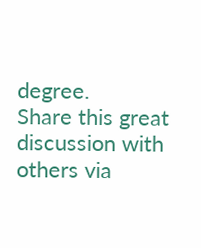degree.
Share this great discussion with others via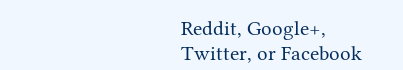Reddit, Google+, Twitter, or Facebook